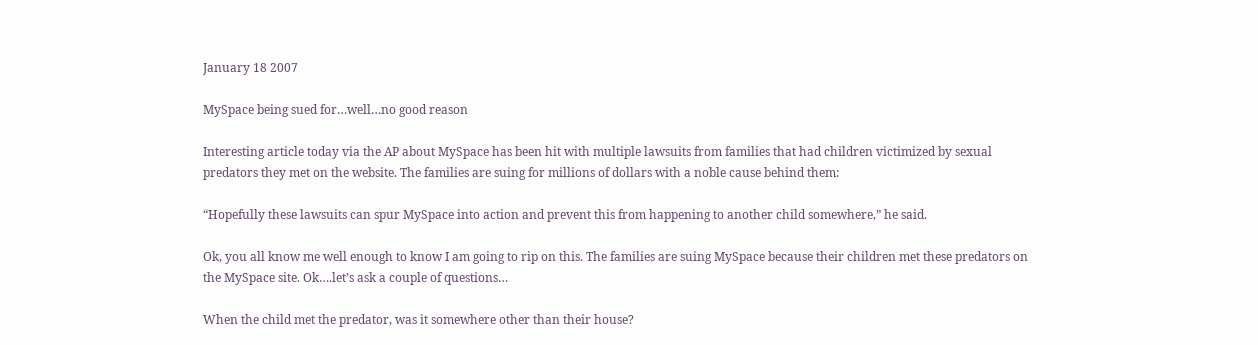January 18 2007

MySpace being sued for…well…no good reason

Interesting article today via the AP about MySpace has been hit with multiple lawsuits from families that had children victimized by sexual predators they met on the website. The families are suing for millions of dollars with a noble cause behind them:

“Hopefully these lawsuits can spur MySpace into action and prevent this from happening to another child somewhere,” he said.

Ok, you all know me well enough to know I am going to rip on this. The families are suing MySpace because their children met these predators on the MySpace site. Ok….let’s ask a couple of questions…

When the child met the predator, was it somewhere other than their house?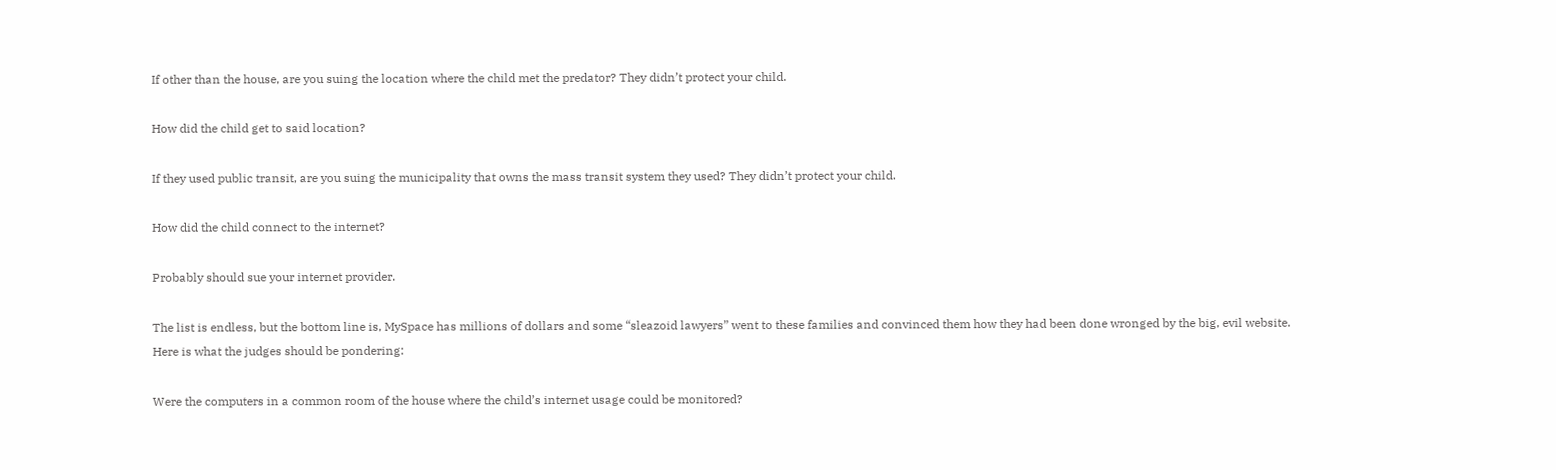If other than the house, are you suing the location where the child met the predator? They didn’t protect your child.

How did the child get to said location?

If they used public transit, are you suing the municipality that owns the mass transit system they used? They didn’t protect your child.

How did the child connect to the internet?

Probably should sue your internet provider.

The list is endless, but the bottom line is, MySpace has millions of dollars and some “sleazoid lawyers” went to these families and convinced them how they had been done wronged by the big, evil website. Here is what the judges should be pondering:

Were the computers in a common room of the house where the child’s internet usage could be monitored?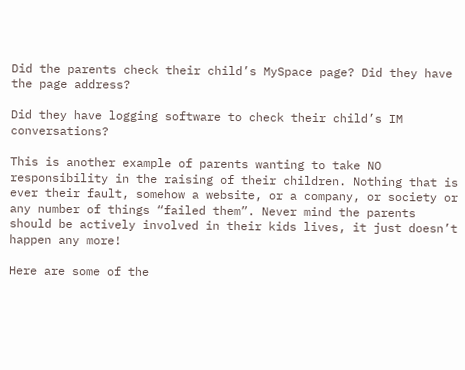Did the parents check their child’s MySpace page? Did they have the page address?

Did they have logging software to check their child’s IM conversations?

This is another example of parents wanting to take NO responsibility in the raising of their children. Nothing that is ever their fault, somehow a website, or a company, or society or any number of things “failed them”. Never mind the parents should be actively involved in their kids lives, it just doesn’t happen any more!

Here are some of the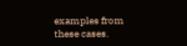examples from these cases.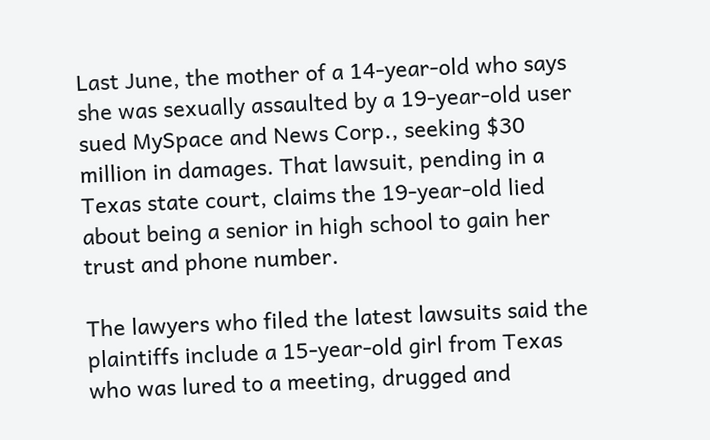Last June, the mother of a 14-year-old who says she was sexually assaulted by a 19-year-old user sued MySpace and News Corp., seeking $30 million in damages. That lawsuit, pending in a Texas state court, claims the 19-year-old lied about being a senior in high school to gain her trust and phone number.

The lawyers who filed the latest lawsuits said the plaintiffs include a 15-year-old girl from Texas who was lured to a meeting, drugged and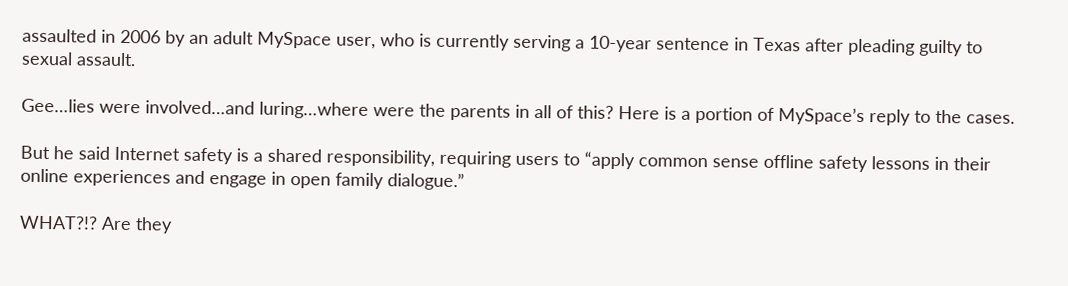assaulted in 2006 by an adult MySpace user, who is currently serving a 10-year sentence in Texas after pleading guilty to sexual assault.

Gee…lies were involved…and luring…where were the parents in all of this? Here is a portion of MySpace’s reply to the cases.

But he said Internet safety is a shared responsibility, requiring users to “apply common sense offline safety lessons in their online experiences and engage in open family dialogue.”

WHAT?!? Are they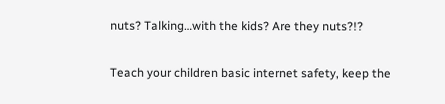nuts? Talking…with the kids? Are they nuts?!?

Teach your children basic internet safety, keep the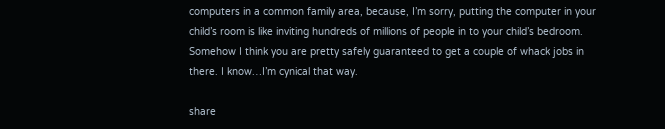computers in a common family area, because, I’m sorry, putting the computer in your child’s room is like inviting hundreds of millions of people in to your child’s bedroom. Somehow I think you are pretty safely guaranteed to get a couple of whack jobs in there. I know…I’m cynical that way.

share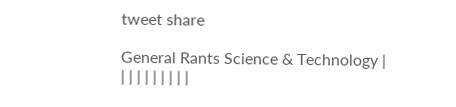tweet share

General Rants Science & Technology | | | | | | | | | |